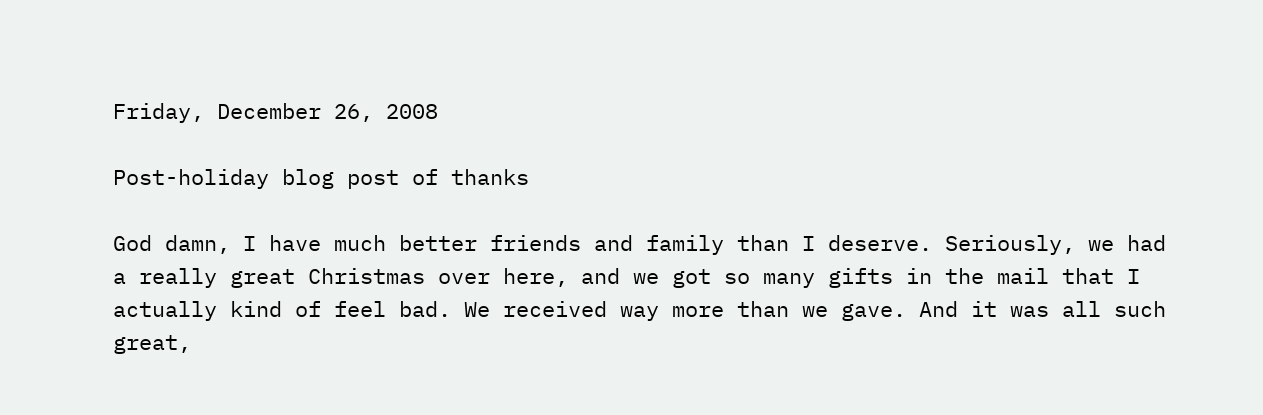Friday, December 26, 2008

Post-holiday blog post of thanks

God damn, I have much better friends and family than I deserve. Seriously, we had a really great Christmas over here, and we got so many gifts in the mail that I actually kind of feel bad. We received way more than we gave. And it was all such great,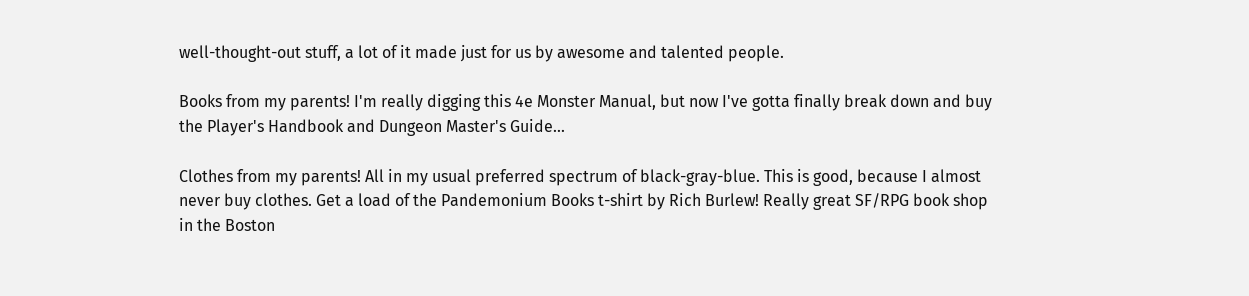well-thought-out stuff, a lot of it made just for us by awesome and talented people.

Books from my parents! I'm really digging this 4e Monster Manual, but now I've gotta finally break down and buy the Player's Handbook and Dungeon Master's Guide...

Clothes from my parents! All in my usual preferred spectrum of black-gray-blue. This is good, because I almost never buy clothes. Get a load of the Pandemonium Books t-shirt by Rich Burlew! Really great SF/RPG book shop in the Boston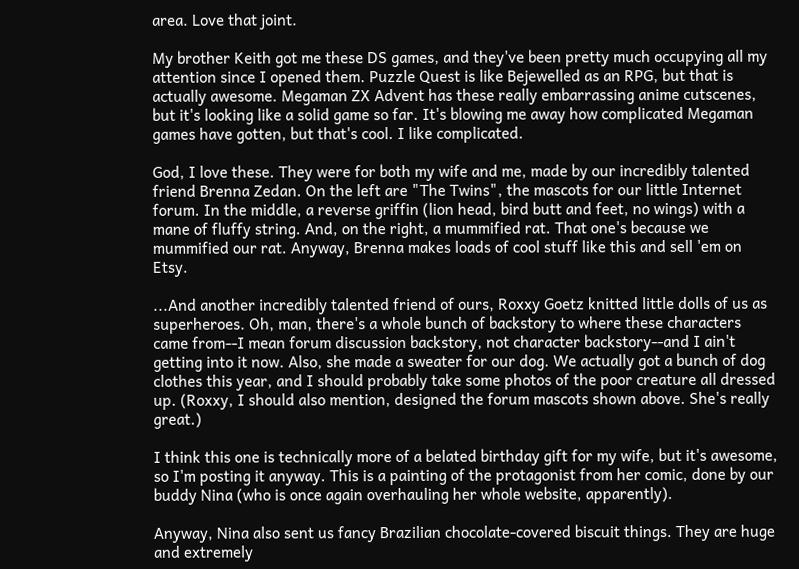area. Love that joint.

My brother Keith got me these DS games, and they've been pretty much occupying all my attention since I opened them. Puzzle Quest is like Bejewelled as an RPG, but that is actually awesome. Megaman ZX Advent has these really embarrassing anime cutscenes, but it's looking like a solid game so far. It's blowing me away how complicated Megaman games have gotten, but that's cool. I like complicated.

God, I love these. They were for both my wife and me, made by our incredibly talented friend Brenna Zedan. On the left are "The Twins", the mascots for our little Internet forum. In the middle, a reverse griffin (lion head, bird butt and feet, no wings) with a mane of fluffy string. And, on the right, a mummified rat. That one's because we mummified our rat. Anyway, Brenna makes loads of cool stuff like this and sell 'em on Etsy.

...And another incredibly talented friend of ours, Roxxy Goetz knitted little dolls of us as superheroes. Oh, man, there's a whole bunch of backstory to where these characters came from--I mean forum discussion backstory, not character backstory--and I ain't getting into it now. Also, she made a sweater for our dog. We actually got a bunch of dog clothes this year, and I should probably take some photos of the poor creature all dressed up. (Roxxy, I should also mention, designed the forum mascots shown above. She's really great.)

I think this one is technically more of a belated birthday gift for my wife, but it's awesome, so I'm posting it anyway. This is a painting of the protagonist from her comic, done by our buddy Nina (who is once again overhauling her whole website, apparently).

Anyway, Nina also sent us fancy Brazilian chocolate-covered biscuit things. They are huge and extremely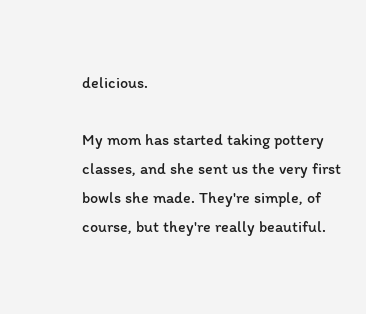delicious.

My mom has started taking pottery classes, and she sent us the very first bowls she made. They're simple, of course, but they're really beautiful.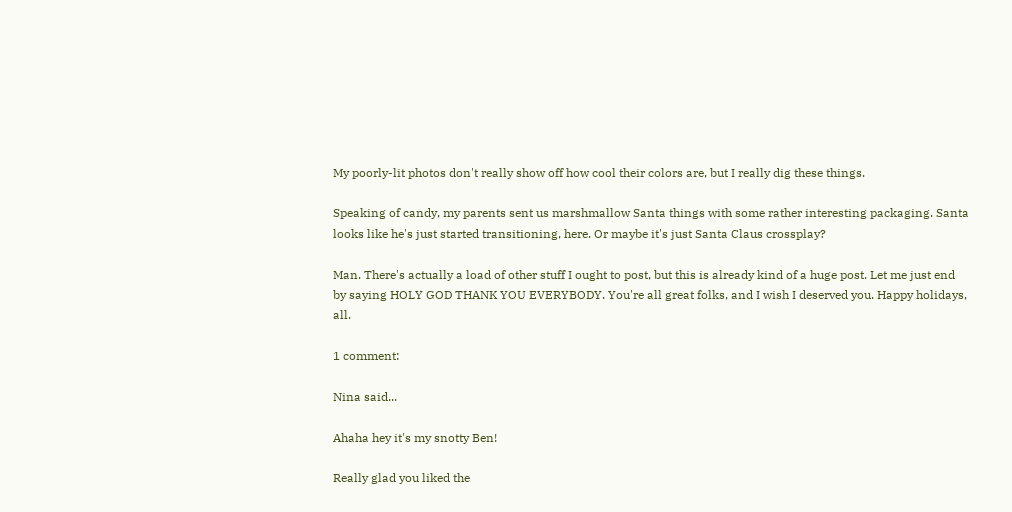My poorly-lit photos don't really show off how cool their colors are, but I really dig these things.

Speaking of candy, my parents sent us marshmallow Santa things with some rather interesting packaging. Santa looks like he's just started transitioning, here. Or maybe it's just Santa Claus crossplay?

Man. There's actually a load of other stuff I ought to post, but this is already kind of a huge post. Let me just end by saying HOLY GOD THANK YOU EVERYBODY. You're all great folks, and I wish I deserved you. Happy holidays, all.

1 comment:

Nina said...

Ahaha hey it's my snotty Ben!

Really glad you liked the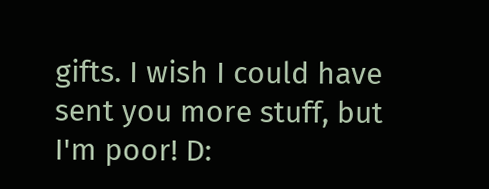gifts. I wish I could have sent you more stuff, but I'm poor! D: